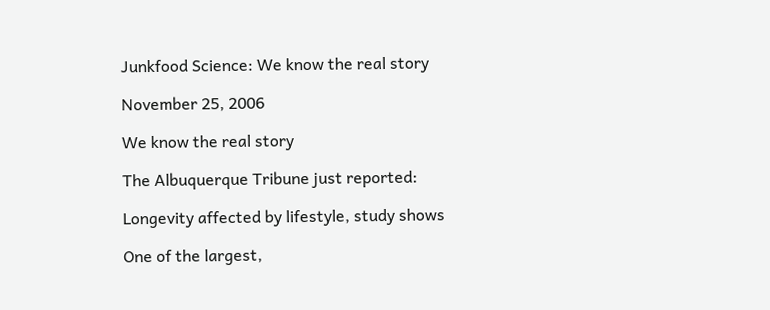Junkfood Science: We know the real story

November 25, 2006

We know the real story

The Albuquerque Tribune just reported:

Longevity affected by lifestyle, study shows

One of the largest,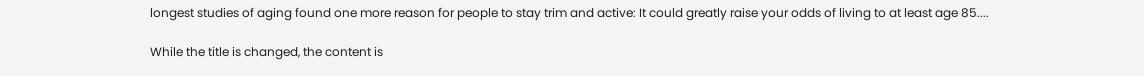longest studies of aging found one more reason for people to stay trim and active: It could greatly raise your odds of living to at least age 85....

While the title is changed, the content is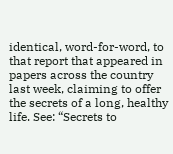identical, word-for-word, to that report that appeared in papers across the country last week, claiming to offer the secrets of a long, healthy life. See: “Secrets to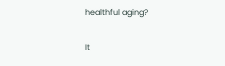healthful aging?

It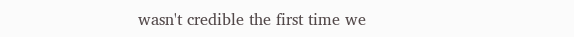wasn't credible the first time we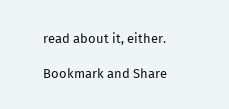read about it, either.

Bookmark and Share